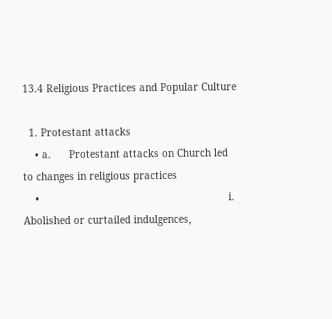13.4 Religious Practices and Popular Culture

  1. Protestant attacks
    • a.      Protestant attacks on Church led to changes in religious practices
    •                                                               i.      Abolished or curtailed indulgences,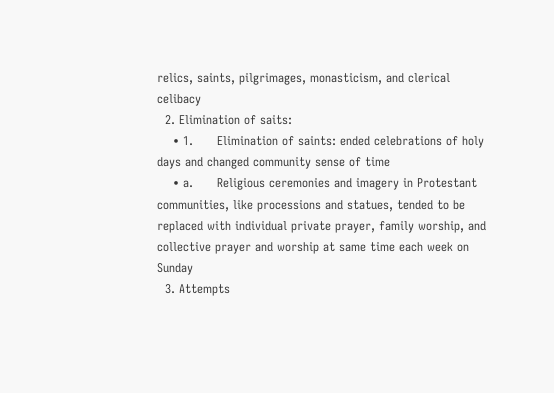relics, saints, pilgrimages, monasticism, and clerical celibacy
  2. Elimination of saits:
    • 1.      Elimination of saints: ended celebrations of holy days and changed community sense of time
    • a.      Religious ceremonies and imagery in Protestant communities, like processions and statues, tended to be replaced with individual private prayer, family worship, and collective prayer and worship at same time each week on Sunday
  3. Attempts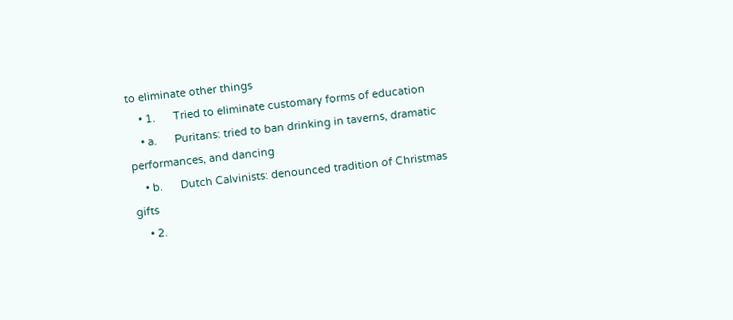to eliminate other things
    • 1.      Tried to eliminate customary forms of education
    • a.      Puritans: tried to ban drinking in taverns, dramatic performances, and dancing
    • b.      Dutch Calvinists: denounced tradition of Christmas gifts
    • 2.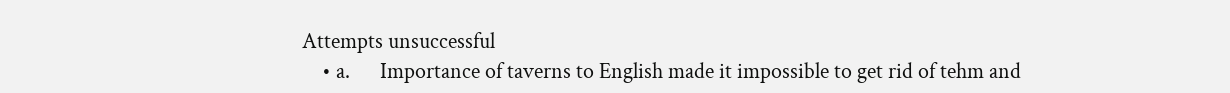Attempts unsuccessful
    • a.      Importance of taverns to English made it impossible to get rid of tehm and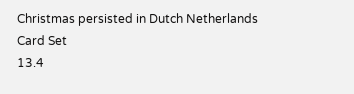Christmas persisted in Dutch Netherlands
Card Set
13.4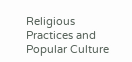Religious Practices and Popular Culture